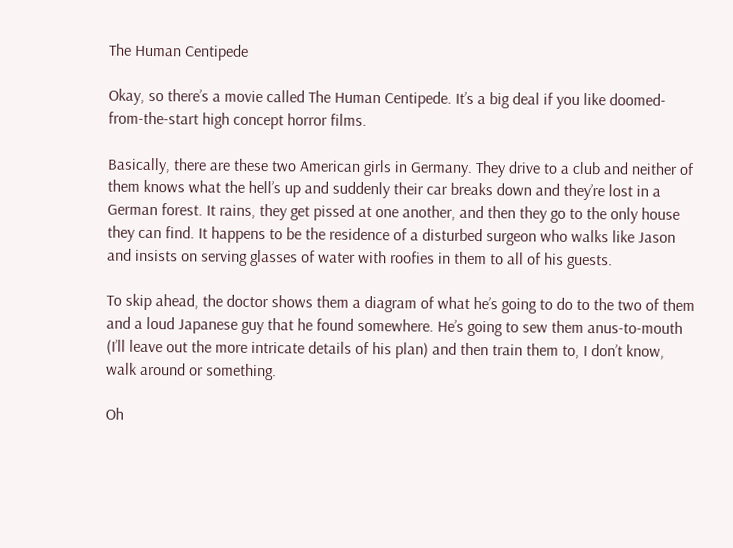The Human Centipede

Okay, so there’s a movie called The Human Centipede. It’s a big deal if you like doomed-from-the-start high concept horror films.

Basically, there are these two American girls in Germany. They drive to a club and neither of them knows what the hell’s up and suddenly their car breaks down and they’re lost in a German forest. It rains, they get pissed at one another, and then they go to the only house they can find. It happens to be the residence of a disturbed surgeon who walks like Jason and insists on serving glasses of water with roofies in them to all of his guests.

To skip ahead, the doctor shows them a diagram of what he’s going to do to the two of them and a loud Japanese guy that he found somewhere. He’s going to sew them anus-to-mouth (I’ll leave out the more intricate details of his plan) and then train them to, I don’t know, walk around or something.

Oh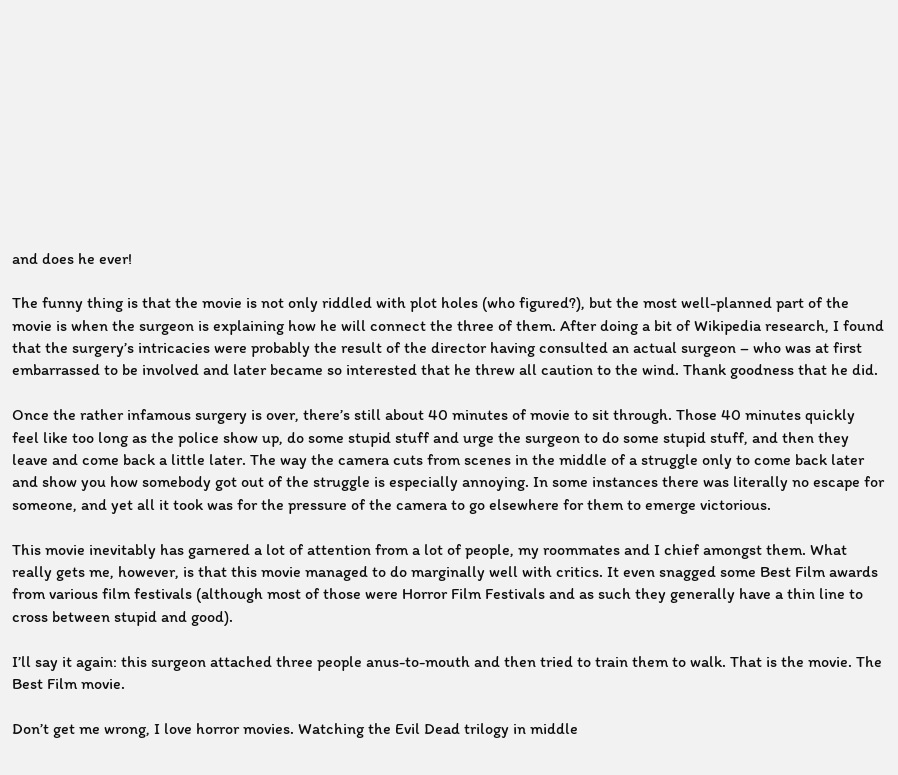and does he ever!

The funny thing is that the movie is not only riddled with plot holes (who figured?), but the most well-planned part of the movie is when the surgeon is explaining how he will connect the three of them. After doing a bit of Wikipedia research, I found that the surgery’s intricacies were probably the result of the director having consulted an actual surgeon – who was at first embarrassed to be involved and later became so interested that he threw all caution to the wind. Thank goodness that he did.

Once the rather infamous surgery is over, there’s still about 40 minutes of movie to sit through. Those 40 minutes quickly feel like too long as the police show up, do some stupid stuff and urge the surgeon to do some stupid stuff, and then they leave and come back a little later. The way the camera cuts from scenes in the middle of a struggle only to come back later and show you how somebody got out of the struggle is especially annoying. In some instances there was literally no escape for someone, and yet all it took was for the pressure of the camera to go elsewhere for them to emerge victorious.

This movie inevitably has garnered a lot of attention from a lot of people, my roommates and I chief amongst them. What really gets me, however, is that this movie managed to do marginally well with critics. It even snagged some Best Film awards from various film festivals (although most of those were Horror Film Festivals and as such they generally have a thin line to cross between stupid and good).

I’ll say it again: this surgeon attached three people anus-to-mouth and then tried to train them to walk. That is the movie. The Best Film movie.

Don’t get me wrong, I love horror movies. Watching the Evil Dead trilogy in middle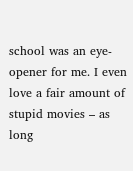school was an eye-opener for me. I even love a fair amount of stupid movies – as long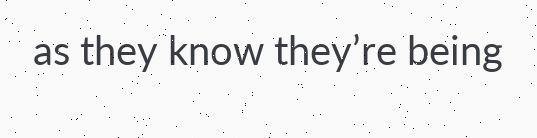as they know they’re being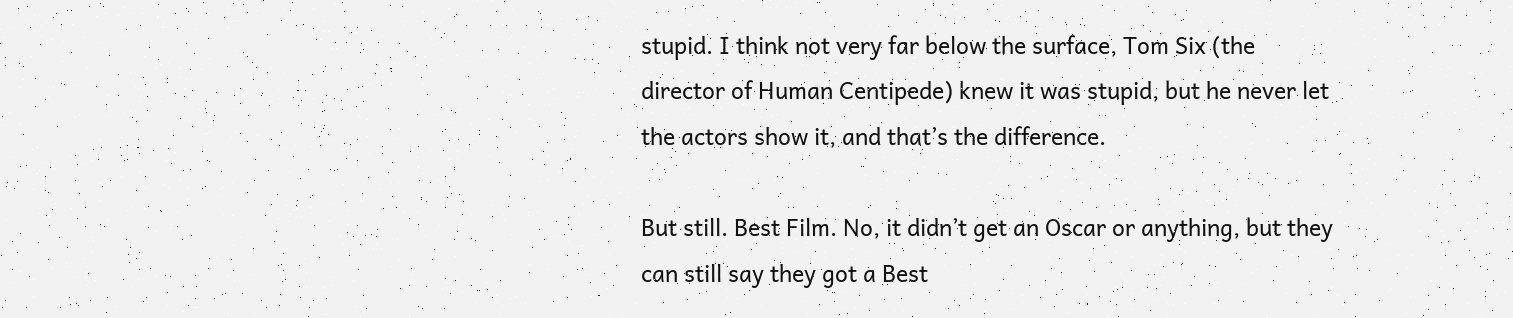stupid. I think not very far below the surface, Tom Six (the director of Human Centipede) knew it was stupid, but he never let the actors show it, and that’s the difference.

But still. Best Film. No, it didn’t get an Oscar or anything, but they can still say they got a Best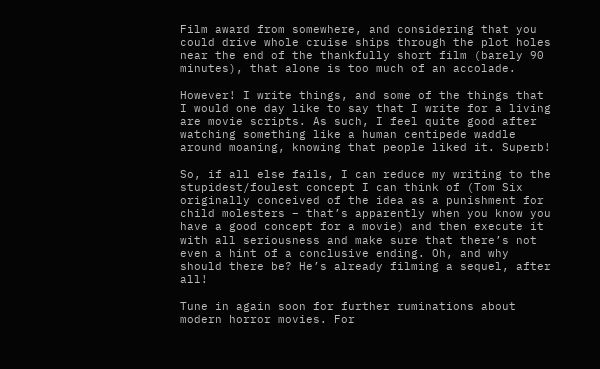Film award from somewhere, and considering that you could drive whole cruise ships through the plot holes near the end of the thankfully short film (barely 90 minutes), that alone is too much of an accolade.

However! I write things, and some of the things that I would one day like to say that I write for a living are movie scripts. As such, I feel quite good after watching something like a human centipede waddle around moaning, knowing that people liked it. Superb!

So, if all else fails, I can reduce my writing to the stupidest/foulest concept I can think of (Tom Six originally conceived of the idea as a punishment for child molesters – that’s apparently when you know you have a good concept for a movie) and then execute it with all seriousness and make sure that there’s not even a hint of a conclusive ending. Oh, and why should there be? He’s already filming a sequel, after all!

Tune in again soon for further ruminations about modern horror movies. For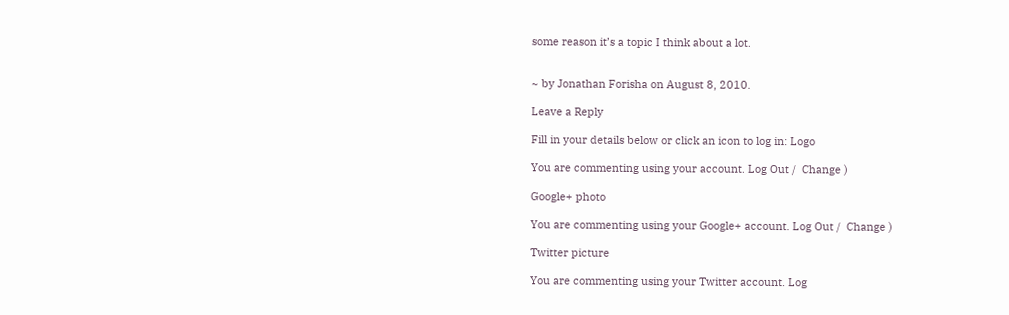some reason it’s a topic I think about a lot.


~ by Jonathan Forisha on August 8, 2010.

Leave a Reply

Fill in your details below or click an icon to log in: Logo

You are commenting using your account. Log Out /  Change )

Google+ photo

You are commenting using your Google+ account. Log Out /  Change )

Twitter picture

You are commenting using your Twitter account. Log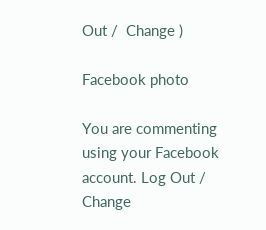Out /  Change )

Facebook photo

You are commenting using your Facebook account. Log Out /  Change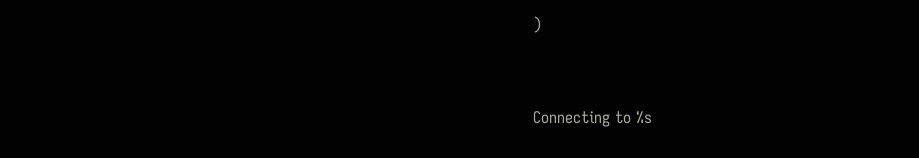)


Connecting to %s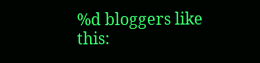%d bloggers like this: